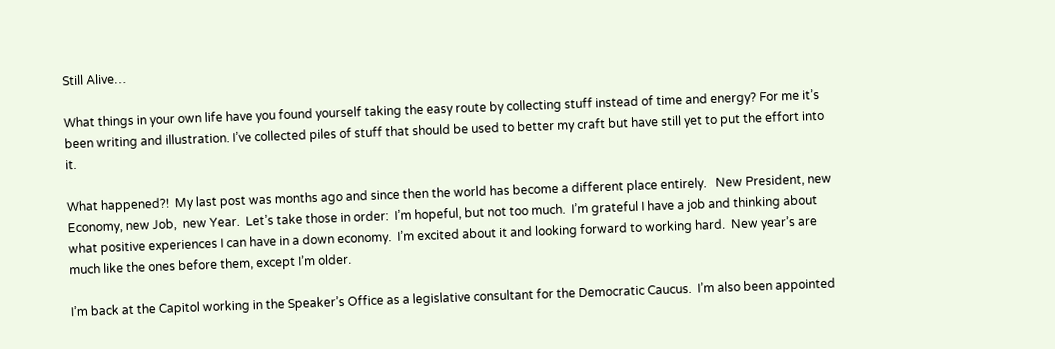Still Alive…

What things in your own life have you found yourself taking the easy route by collecting stuff instead of time and energy? For me it’s been writing and illustration. I’ve collected piles of stuff that should be used to better my craft but have still yet to put the effort into it.

What happened?!  My last post was months ago and since then the world has become a different place entirely.   New President, new Economy, new Job,  new Year.  Let’s take those in order:  I’m hopeful, but not too much.  I’m grateful I have a job and thinking about what positive experiences I can have in a down economy.  I’m excited about it and looking forward to working hard.  New year’s are much like the ones before them, except I’m older.

I’m back at the Capitol working in the Speaker’s Office as a legislative consultant for the Democratic Caucus.  I’m also been appointed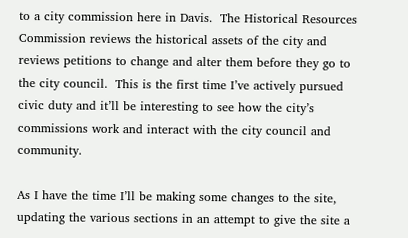to a city commission here in Davis.  The Historical Resources Commission reviews the historical assets of the city and reviews petitions to change and alter them before they go to the city council.  This is the first time I’ve actively pursued civic duty and it’ll be interesting to see how the city’s commissions work and interact with the city council and community.

As I have the time I’ll be making some changes to the site, updating the various sections in an attempt to give the site a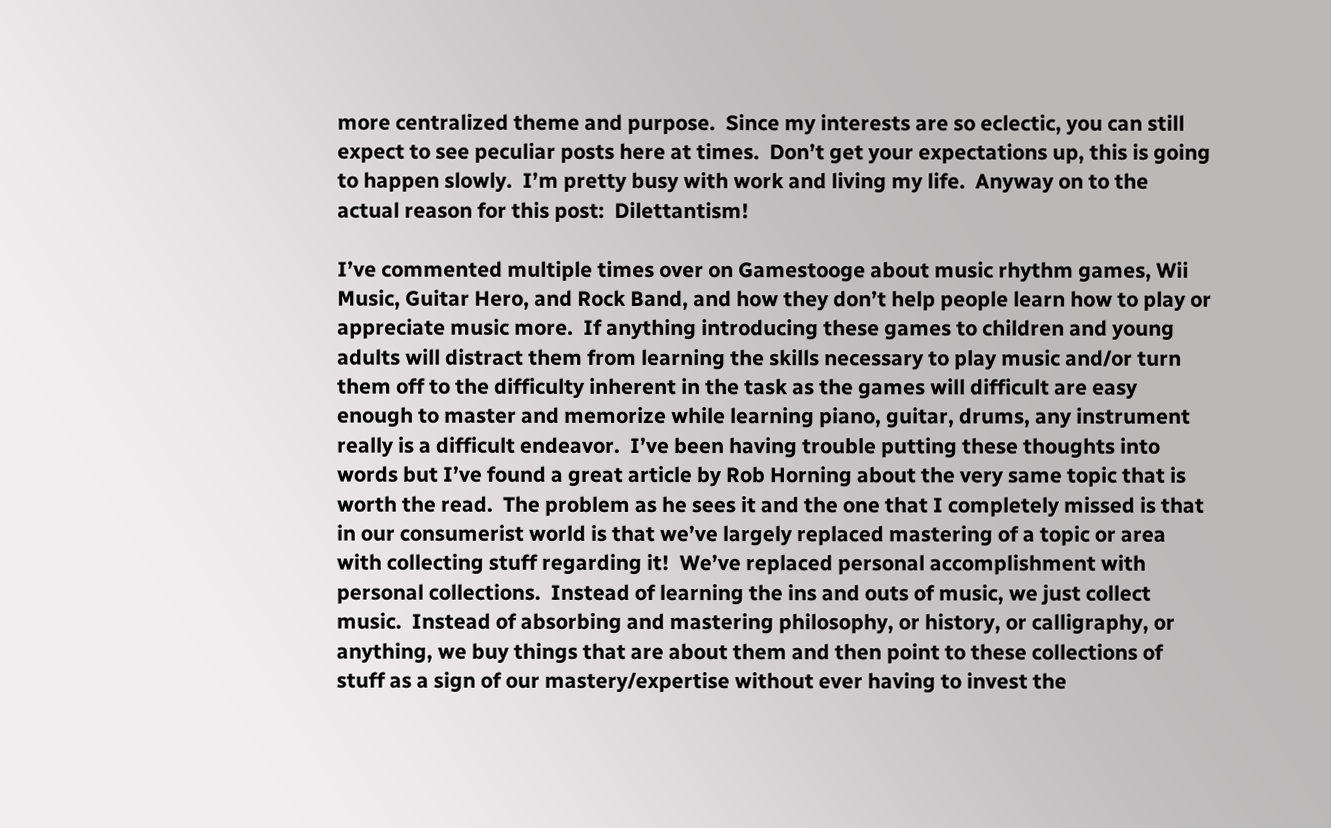more centralized theme and purpose.  Since my interests are so eclectic, you can still expect to see peculiar posts here at times.  Don’t get your expectations up, this is going to happen slowly.  I’m pretty busy with work and living my life.  Anyway on to the actual reason for this post:  Dilettantism!

I’ve commented multiple times over on Gamestooge about music rhythm games, Wii Music, Guitar Hero, and Rock Band, and how they don’t help people learn how to play or appreciate music more.  If anything introducing these games to children and young adults will distract them from learning the skills necessary to play music and/or turn them off to the difficulty inherent in the task as the games will difficult are easy enough to master and memorize while learning piano, guitar, drums, any instrument really is a difficult endeavor.  I’ve been having trouble putting these thoughts into words but I’ve found a great article by Rob Horning about the very same topic that is worth the read.  The problem as he sees it and the one that I completely missed is that in our consumerist world is that we’ve largely replaced mastering of a topic or area with collecting stuff regarding it!  We’ve replaced personal accomplishment with personal collections.  Instead of learning the ins and outs of music, we just collect music.  Instead of absorbing and mastering philosophy, or history, or calligraphy, or anything, we buy things that are about them and then point to these collections of stuff as a sign of our mastery/expertise without ever having to invest the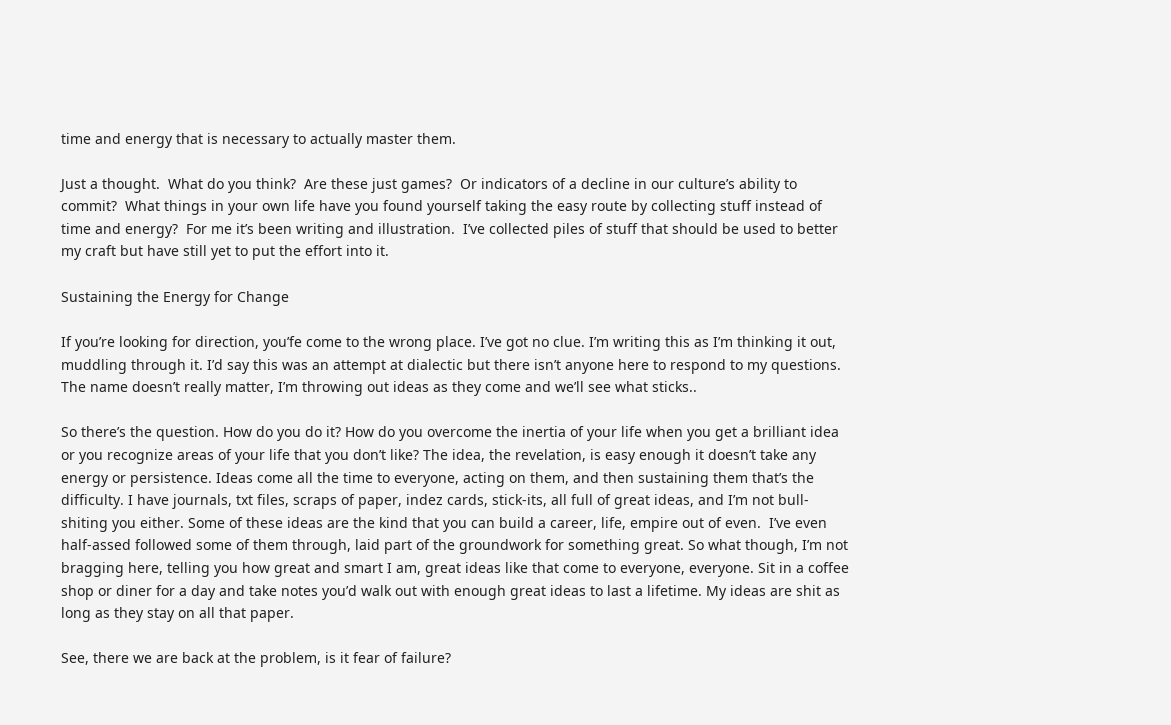time and energy that is necessary to actually master them.

Just a thought.  What do you think?  Are these just games?  Or indicators of a decline in our culture’s ability to commit?  What things in your own life have you found yourself taking the easy route by collecting stuff instead of time and energy?  For me it’s been writing and illustration.  I’ve collected piles of stuff that should be used to better my craft but have still yet to put the effort into it.

Sustaining the Energy for Change

If you’re looking for direction, you’fe come to the wrong place. I’ve got no clue. I’m writing this as I’m thinking it out, muddling through it. I’d say this was an attempt at dialectic but there isn’t anyone here to respond to my questions. The name doesn’t really matter, I’m throwing out ideas as they come and we’ll see what sticks..

So there’s the question. How do you do it? How do you overcome the inertia of your life when you get a brilliant idea or you recognize areas of your life that you don’t like? The idea, the revelation, is easy enough it doesn’t take any energy or persistence. Ideas come all the time to everyone, acting on them, and then sustaining them that’s the difficulty. I have journals, txt files, scraps of paper, indez cards, stick-its, all full of great ideas, and I’m not bull-shiting you either. Some of these ideas are the kind that you can build a career, life, empire out of even.  I’ve even half-assed followed some of them through, laid part of the groundwork for something great. So what though, I’m not bragging here, telling you how great and smart I am, great ideas like that come to everyone, everyone. Sit in a coffee shop or diner for a day and take notes you’d walk out with enough great ideas to last a lifetime. My ideas are shit as long as they stay on all that paper.

See, there we are back at the problem, is it fear of failure?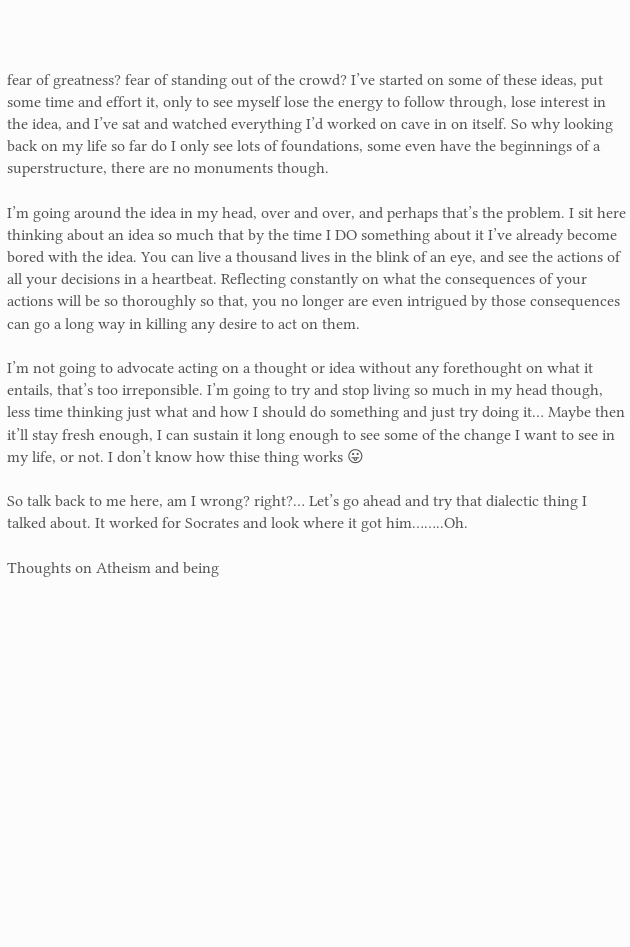fear of greatness? fear of standing out of the crowd? I’ve started on some of these ideas, put some time and effort it, only to see myself lose the energy to follow through, lose interest in the idea, and I’ve sat and watched everything I’d worked on cave in on itself. So why looking back on my life so far do I only see lots of foundations, some even have the beginnings of a superstructure, there are no monuments though.

I’m going around the idea in my head, over and over, and perhaps that’s the problem. I sit here thinking about an idea so much that by the time I DO something about it I’ve already become bored with the idea. You can live a thousand lives in the blink of an eye, and see the actions of all your decisions in a heartbeat. Reflecting constantly on what the consequences of your actions will be so thoroughly so that, you no longer are even intrigued by those consequences can go a long way in killing any desire to act on them.

I’m not going to advocate acting on a thought or idea without any forethought on what it entails, that’s too irreponsible. I’m going to try and stop living so much in my head though, less time thinking just what and how I should do something and just try doing it… Maybe then it’ll stay fresh enough, I can sustain it long enough to see some of the change I want to see in my life, or not. I don’t know how thise thing works 😛

So talk back to me here, am I wrong? right?… Let’s go ahead and try that dialectic thing I talked about. It worked for Socrates and look where it got him……..Oh.

Thoughts on Atheism and being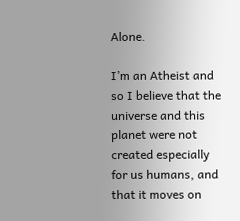Alone.

I’m an Atheist and so I believe that the universe and this planet were not created especially for us humans, and that it moves on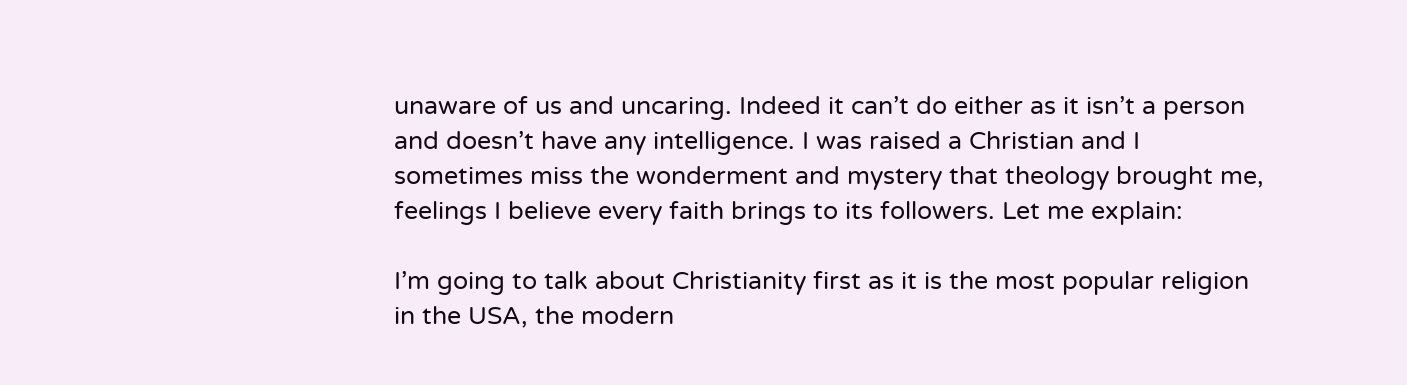unaware of us and uncaring. Indeed it can’t do either as it isn’t a person and doesn’t have any intelligence. I was raised a Christian and I sometimes miss the wonderment and mystery that theology brought me, feelings I believe every faith brings to its followers. Let me explain:

I’m going to talk about Christianity first as it is the most popular religion in the USA, the modern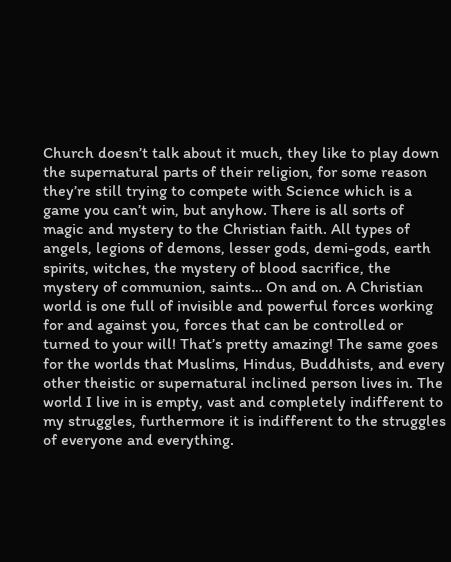Church doesn’t talk about it much, they like to play down the supernatural parts of their religion, for some reason they’re still trying to compete with Science which is a game you can’t win, but anyhow. There is all sorts of magic and mystery to the Christian faith. All types of angels, legions of demons, lesser gods, demi-gods, earth spirits, witches, the mystery of blood sacrifice, the mystery of communion, saints… On and on. A Christian world is one full of invisible and powerful forces working for and against you, forces that can be controlled or turned to your will! That’s pretty amazing! The same goes for the worlds that Muslims, Hindus, Buddhists, and every other theistic or supernatural inclined person lives in. The world I live in is empty, vast and completely indifferent to my struggles, furthermore it is indifferent to the struggles of everyone and everything.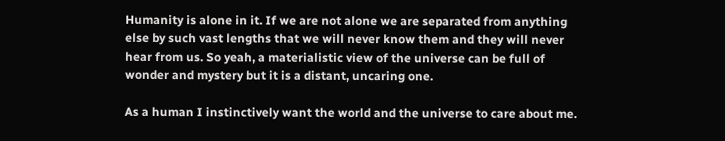Humanity is alone in it. If we are not alone we are separated from anything else by such vast lengths that we will never know them and they will never hear from us. So yeah, a materialistic view of the universe can be full of wonder and mystery but it is a distant, uncaring one.

As a human I instinctively want the world and the universe to care about me.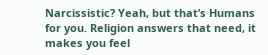Narcissistic? Yeah, but that’s Humans for you. Religion answers that need, it makes you feel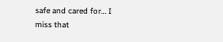safe and cared for… I miss that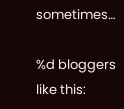sometimes…

%d bloggers like this: